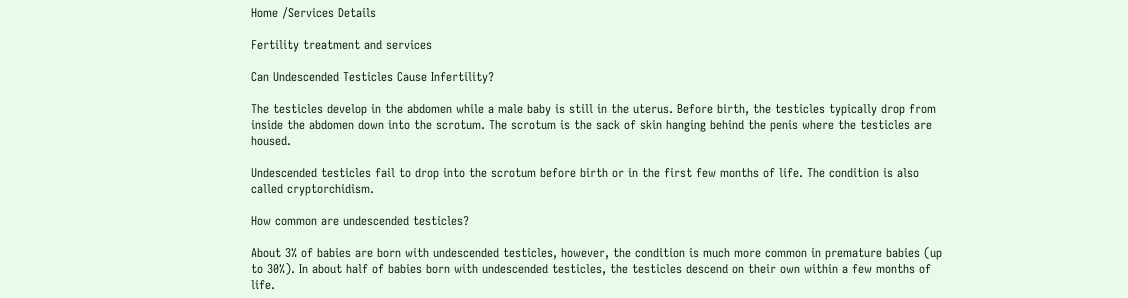Home /Services Details

Fertility treatment and services

Can Undescended Testicles Cause Infertility?

The testicles develop in the abdomen while a male baby is still in the uterus. Before birth, the testicles typically drop from inside the abdomen down into the scrotum. The scrotum is the sack of skin hanging behind the penis where the testicles are housed.

Undescended testicles fail to drop into the scrotum before birth or in the first few months of life. The condition is also called cryptorchidism.

How common are undescended testicles?

About 3% of babies are born with undescended testicles, however, the condition is much more common in premature babies (up to 30%). In about half of babies born with undescended testicles, the testicles descend on their own within a few months of life.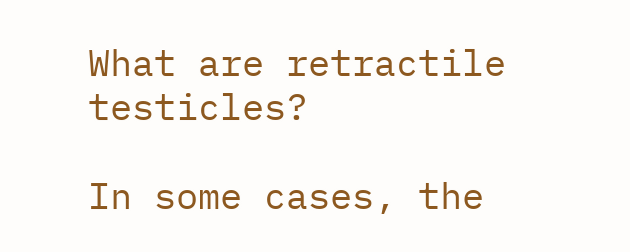What are retractile testicles?

In some cases, the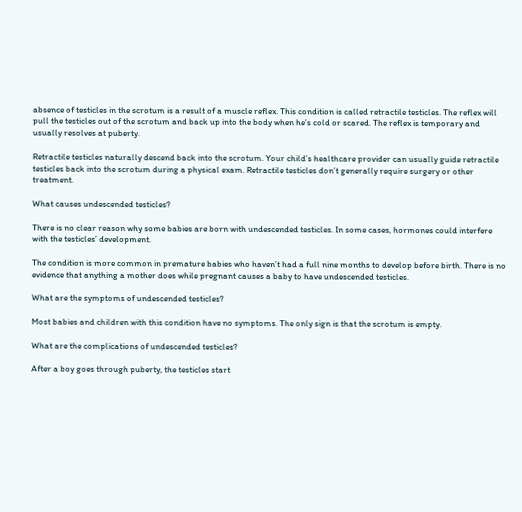absence of testicles in the scrotum is a result of a muscle reflex. This condition is called retractile testicles. The reflex will pull the testicles out of the scrotum and back up into the body when he’s cold or scared. The reflex is temporary and usually resolves at puberty.

Retractile testicles naturally descend back into the scrotum. Your child’s healthcare provider can usually guide retractile testicles back into the scrotum during a physical exam. Retractile testicles don’t generally require surgery or other treatment.

What causes undescended testicles?

There is no clear reason why some babies are born with undescended testicles. In some cases, hormones could interfere with the testicles’ development.

The condition is more common in premature babies who haven’t had a full nine months to develop before birth. There is no evidence that anything a mother does while pregnant causes a baby to have undescended testicles.

What are the symptoms of undescended testicles?

Most babies and children with this condition have no symptoms. The only sign is that the scrotum is empty.

What are the complications of undescended testicles?

After a boy goes through puberty, the testicles start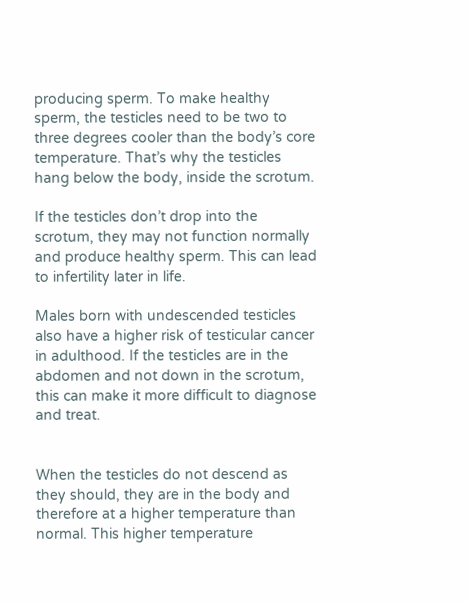producing sperm. To make healthy sperm, the testicles need to be two to three degrees cooler than the body’s core temperature. That’s why the testicles hang below the body, inside the scrotum.

If the testicles don’t drop into the scrotum, they may not function normally and produce healthy sperm. This can lead to infertility later in life.

Males born with undescended testicles also have a higher risk of testicular cancer in adulthood. If the testicles are in the abdomen and not down in the scrotum, this can make it more difficult to diagnose and treat.


When the testicles do not descend as they should, they are in the body and therefore at a higher temperature than normal. This higher temperature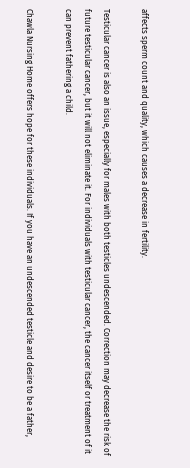affects sperm count and quality, which causes a decrease in fertility.

Testicular cancer is also an issue, especially for males with both testicles undescended. Correction may decrease the risk of future testicular cancer, but it will not eliminate it. For individuals with testicular cancer, the cancer itself or treatment of it can prevent fathering a child.

Chawla Nursing Home offers hope for these individuals. If you have an undescended testicle and desire to be a father,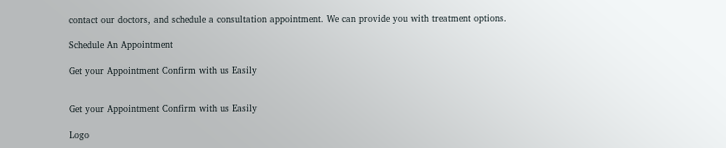contact our doctors, and schedule a consultation appointment. We can provide you with treatment options.

Schedule An Appointment

Get your Appointment Confirm with us Easily


Get your Appointment Confirm with us Easily

Logo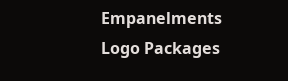Empanelments
Logo Packages